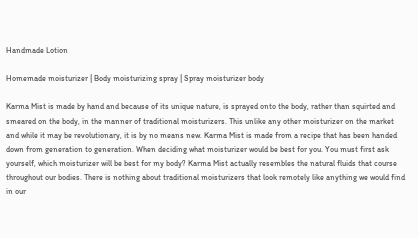Handmade Lotion

Homemade moisturizer | Body moisturizing spray | Spray moisturizer body

Karma Mist is made by hand and because of its unique nature, is sprayed onto the body, rather than squirted and smeared on the body, in the manner of traditional moisturizers. This unlike any other moisturizer on the market and while it may be revolutionary, it is by no means new. Karma Mist is made from a recipe that has been handed down from generation to generation. When deciding what moisturizer would be best for you. You must first ask yourself, which moisturizer will be best for my body? Karma Mist actually resembles the natural fluids that course throughout our bodies. There is nothing about traditional moisturizers that look remotely like anything we would find in our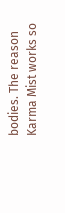bodies. The reason Karma Mist works so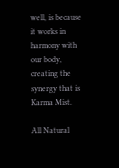well, is because it works in harmony with our body, creating the synergy that is Karma Mist.

All Natural